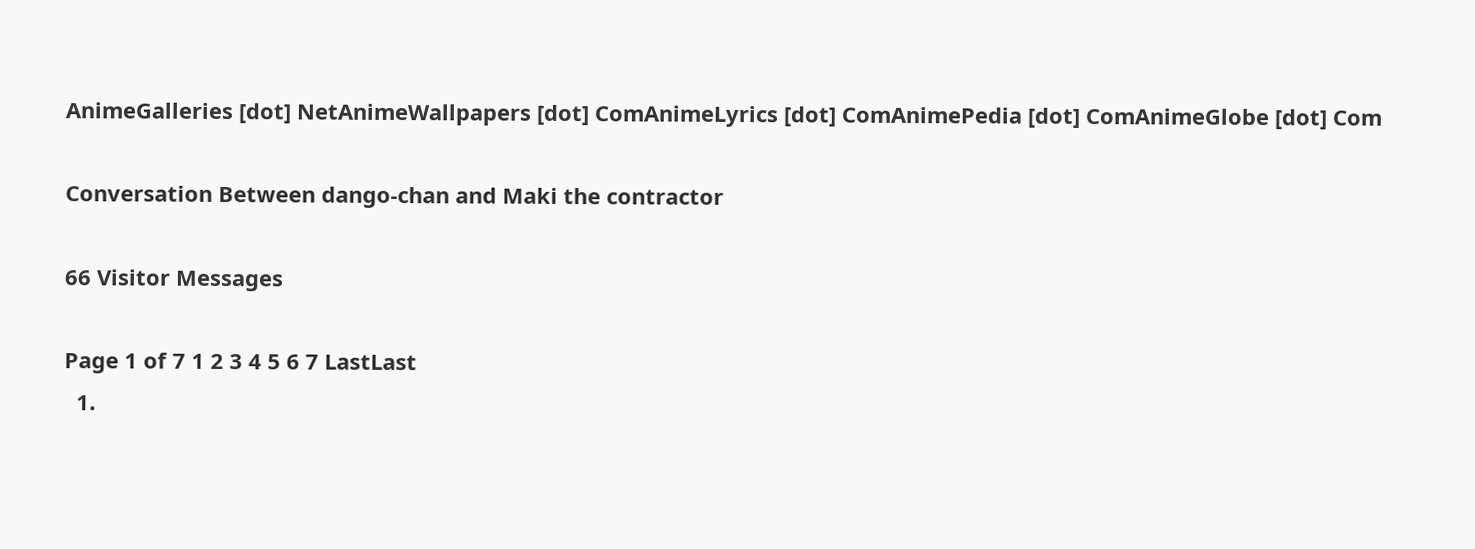AnimeGalleries [dot] NetAnimeWallpapers [dot] ComAnimeLyrics [dot] ComAnimePedia [dot] ComAnimeGlobe [dot] Com

Conversation Between dango-chan and Maki the contractor

66 Visitor Messages

Page 1 of 7 1 2 3 4 5 6 7 LastLast
  1.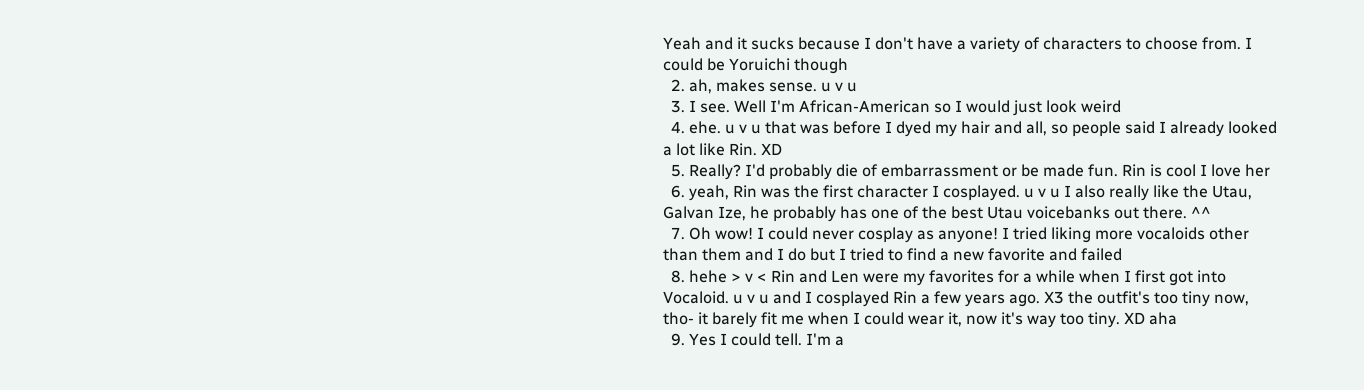Yeah and it sucks because I don't have a variety of characters to choose from. I could be Yoruichi though
  2. ah, makes sense. u v u
  3. I see. Well I'm African-American so I would just look weird
  4. ehe. u v u that was before I dyed my hair and all, so people said I already looked a lot like Rin. XD
  5. Really? I'd probably die of embarrassment or be made fun. Rin is cool I love her
  6. yeah, Rin was the first character I cosplayed. u v u I also really like the Utau, Galvan Ize, he probably has one of the best Utau voicebanks out there. ^^
  7. Oh wow! I could never cosplay as anyone! I tried liking more vocaloids other than them and I do but I tried to find a new favorite and failed
  8. hehe > v < Rin and Len were my favorites for a while when I first got into Vocaloid. u v u and I cosplayed Rin a few years ago. X3 the outfit's too tiny now, tho- it barely fit me when I could wear it, now it's way too tiny. XD aha
  9. Yes I could tell. I'm a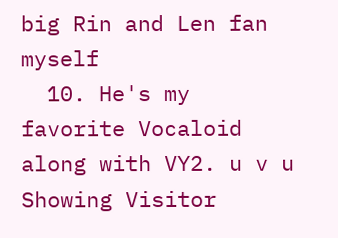big Rin and Len fan myself
  10. He's my favorite Vocaloid along with VY2. u v u
Showing Visitor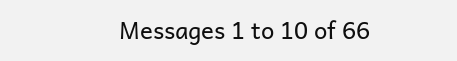Messages 1 to 10 of 66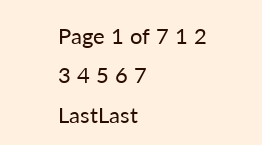Page 1 of 7 1 2 3 4 5 6 7 LastLast